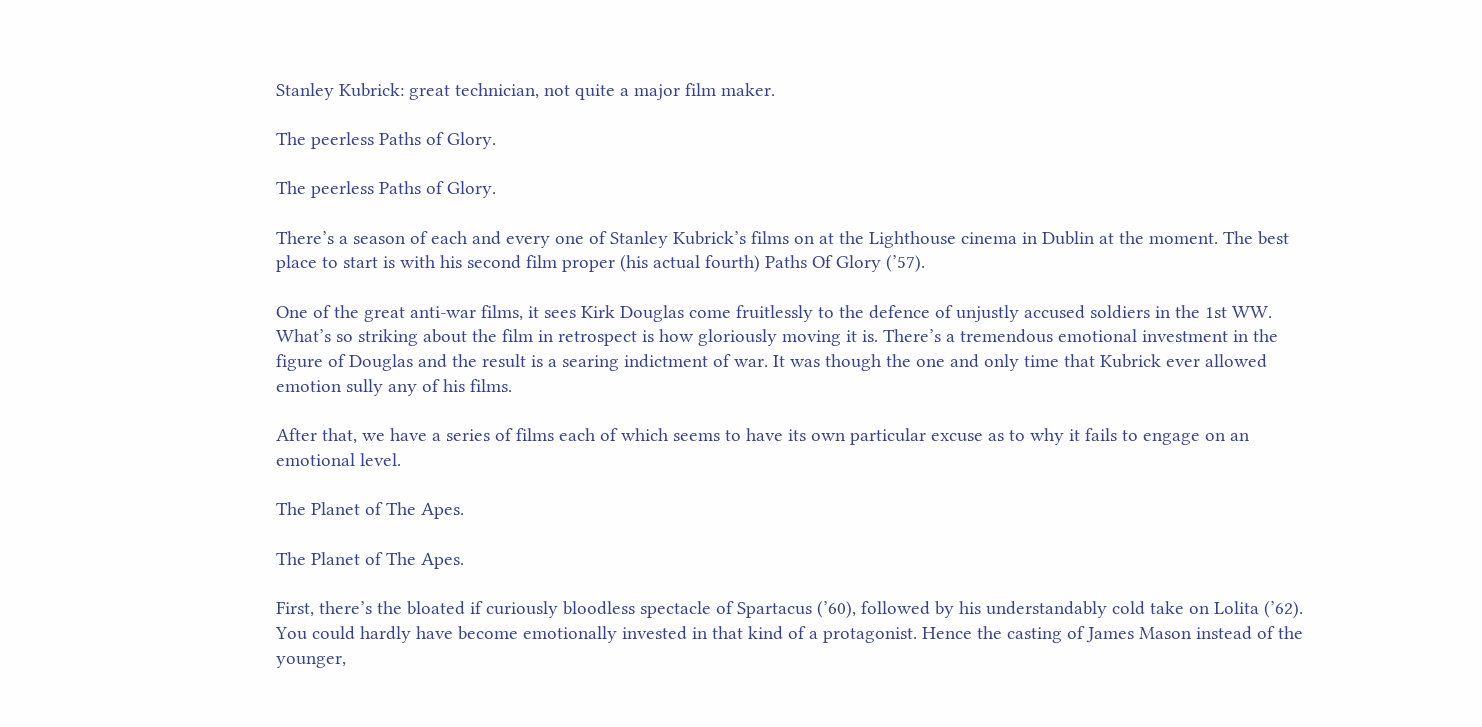Stanley Kubrick: great technician, not quite a major film maker.

The peerless Paths of Glory.

The peerless Paths of Glory.

There’s a season of each and every one of Stanley Kubrick’s films on at the Lighthouse cinema in Dublin at the moment. The best place to start is with his second film proper (his actual fourth) Paths Of Glory (’57).

One of the great anti-war films, it sees Kirk Douglas come fruitlessly to the defence of unjustly accused soldiers in the 1st WW. What’s so striking about the film in retrospect is how gloriously moving it is. There’s a tremendous emotional investment in the figure of Douglas and the result is a searing indictment of war. It was though the one and only time that Kubrick ever allowed emotion sully any of his films.

After that, we have a series of films each of which seems to have its own particular excuse as to why it fails to engage on an emotional level.

The Planet of The Apes.

The Planet of The Apes.

First, there’s the bloated if curiously bloodless spectacle of Spartacus (’60), followed by his understandably cold take on Lolita (’62). You could hardly have become emotionally invested in that kind of a protagonist. Hence the casting of James Mason instead of the younger,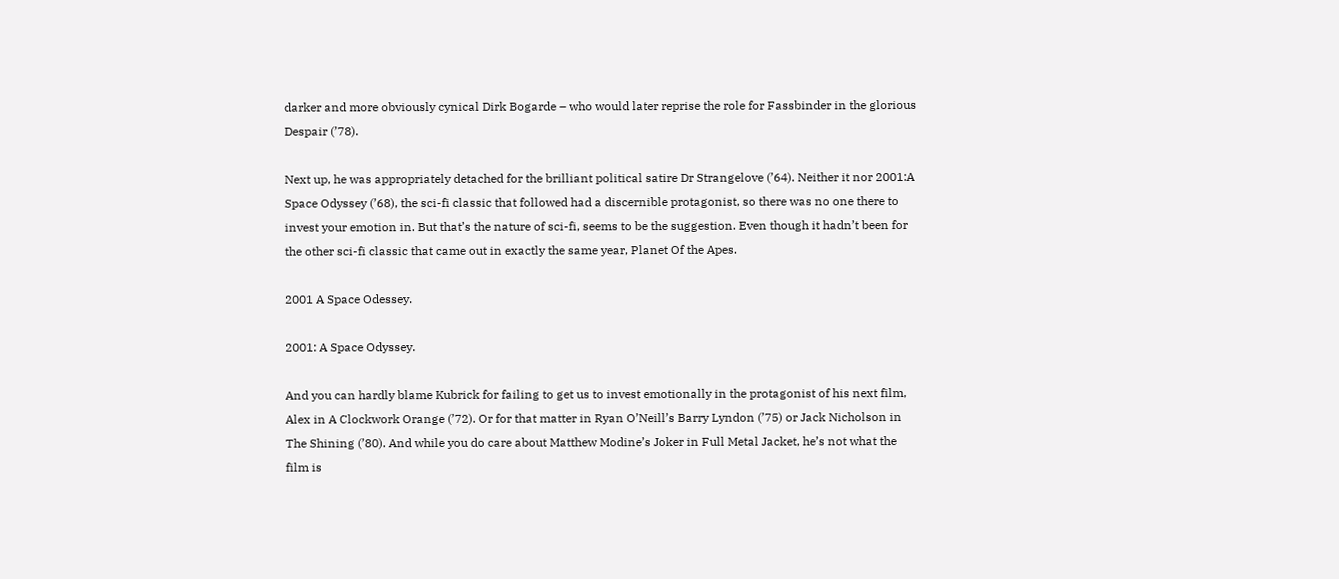darker and more obviously cynical Dirk Bogarde – who would later reprise the role for Fassbinder in the glorious Despair (’78).

Next up, he was appropriately detached for the brilliant political satire Dr Strangelove (’64). Neither it nor 2001:A Space Odyssey (’68), the sci-fi classic that followed had a discernible protagonist, so there was no one there to invest your emotion in. But that’s the nature of sci-fi, seems to be the suggestion. Even though it hadn’t been for the other sci-fi classic that came out in exactly the same year, Planet Of the Apes.

2001 A Space Odessey.

2001: A Space Odyssey.

And you can hardly blame Kubrick for failing to get us to invest emotionally in the protagonist of his next film, Alex in A Clockwork Orange (’72). Or for that matter in Ryan O’Neill’s Barry Lyndon (’75) or Jack Nicholson in The Shining (’80). And while you do care about Matthew Modine’s Joker in Full Metal Jacket, he’s not what the film is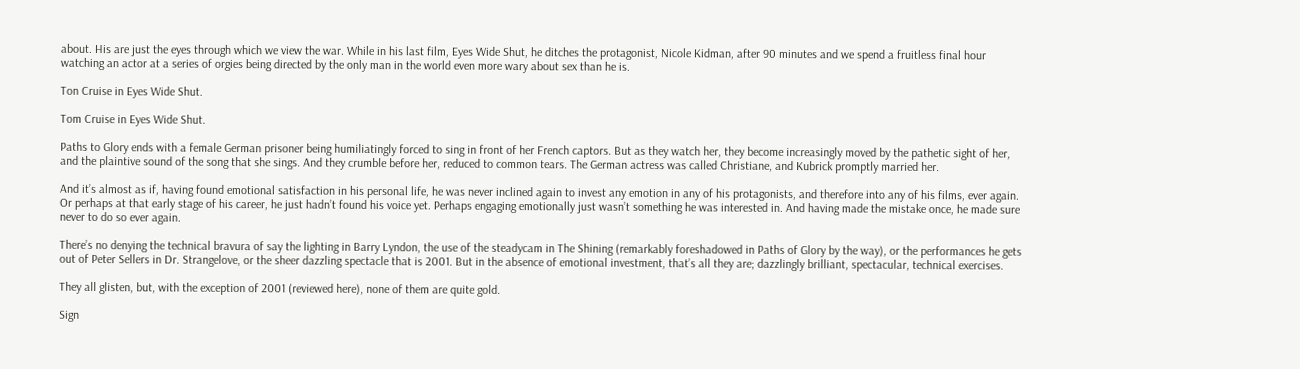about. His are just the eyes through which we view the war. While in his last film, Eyes Wide Shut, he ditches the protagonist, Nicole Kidman, after 90 minutes and we spend a fruitless final hour watching an actor at a series of orgies being directed by the only man in the world even more wary about sex than he is.

Ton Cruise in Eyes Wide Shut.

Tom Cruise in Eyes Wide Shut.

Paths to Glory ends with a female German prisoner being humiliatingly forced to sing in front of her French captors. But as they watch her, they become increasingly moved by the pathetic sight of her, and the plaintive sound of the song that she sings. And they crumble before her, reduced to common tears. The German actress was called Christiane, and Kubrick promptly married her.

And it’s almost as if, having found emotional satisfaction in his personal life, he was never inclined again to invest any emotion in any of his protagonists, and therefore into any of his films, ever again. Or perhaps at that early stage of his career, he just hadn’t found his voice yet. Perhaps engaging emotionally just wasn’t something he was interested in. And having made the mistake once, he made sure never to do so ever again.

There’s no denying the technical bravura of say the lighting in Barry Lyndon, the use of the steadycam in The Shining (remarkably foreshadowed in Paths of Glory by the way), or the performances he gets out of Peter Sellers in Dr. Strangelove, or the sheer dazzling spectacle that is 2001. But in the absence of emotional investment, that’s all they are; dazzlingly brilliant, spectacular, technical exercises.

They all glisten, but, with the exception of 2001 (reviewed here), none of them are quite gold.

Sign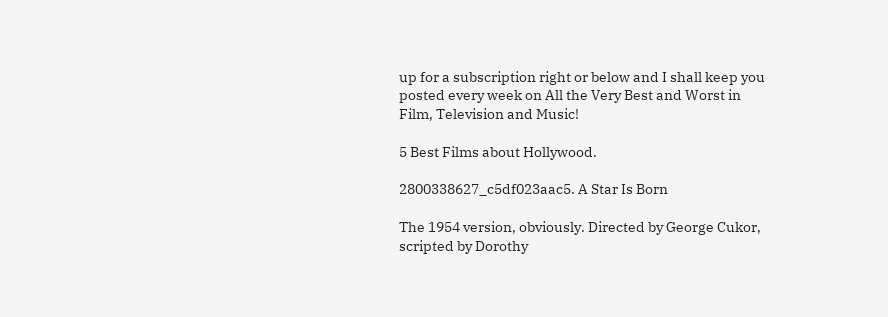up for a subscription right or below and I shall keep you posted every week on All the Very Best and Worst in Film, Television and Music!

5 Best Films about Hollywood.

2800338627_c5df023aac5. A Star Is Born

The 1954 version, obviously. Directed by George Cukor, scripted by Dorothy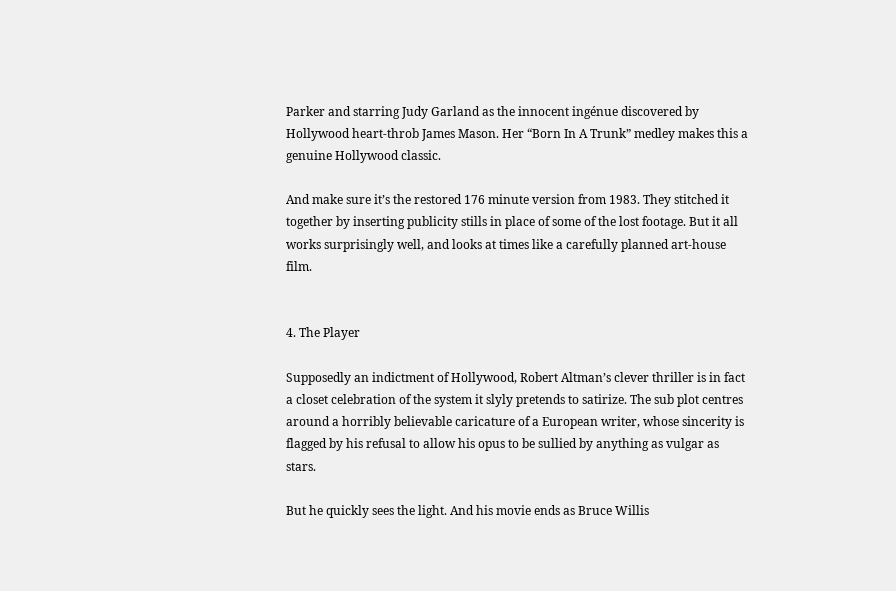Parker and starring Judy Garland as the innocent ingénue discovered by Hollywood heart-throb James Mason. Her “Born In A Trunk” medley makes this a genuine Hollywood classic.

And make sure it’s the restored 176 minute version from 1983. They stitched it together by inserting publicity stills in place of some of the lost footage. But it all works surprisingly well, and looks at times like a carefully planned art-house film.


4. The Player

Supposedly an indictment of Hollywood, Robert Altman’s clever thriller is in fact a closet celebration of the system it slyly pretends to satirize. The sub plot centres around a horribly believable caricature of a European writer, whose sincerity is flagged by his refusal to allow his opus to be sullied by anything as vulgar as stars.

But he quickly sees the light. And his movie ends as Bruce Willis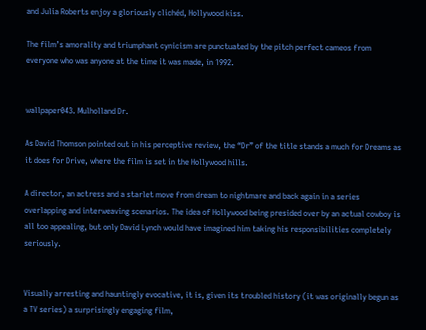and Julia Roberts enjoy a gloriously clichéd, Hollywood kiss.

The film’s amorality and triumphant cynicism are punctuated by the pitch perfect cameos from everyone who was anyone at the time it was made, in 1992.


wallpaper043. Mulholland Dr.

As David Thomson pointed out in his perceptive review, the “Dr” of the title stands a much for Dreams as it does for Drive, where the film is set in the Hollywood hills.

A director, an actress and a starlet move from dream to nightmare and back again in a series overlapping and interweaving scenarios. The idea of Hollywood being presided over by an actual cowboy is all too appealing, but only David Lynch would have imagined him taking his responsibilities completely seriously.


Visually arresting and hauntingly evocative, it is, given its troubled history (it was originally begun as a TV series) a surprisingly engaging film,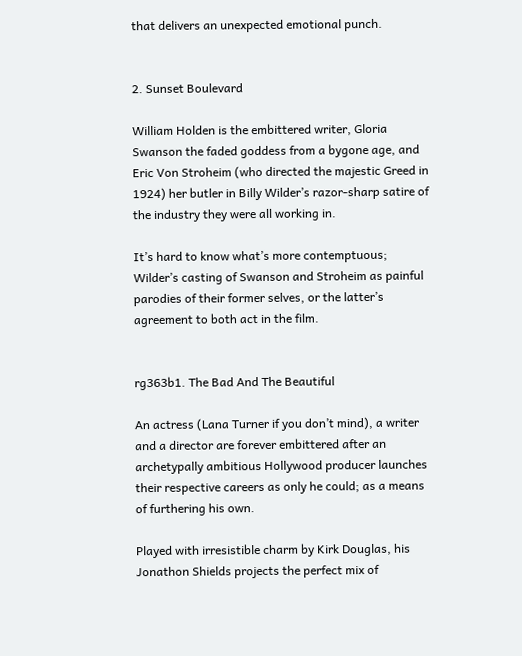that delivers an unexpected emotional punch.


2. Sunset Boulevard

William Holden is the embittered writer, Gloria Swanson the faded goddess from a bygone age, and Eric Von Stroheim (who directed the majestic Greed in 1924) her butler in Billy Wilder’s razor-sharp satire of the industry they were all working in.

It’s hard to know what’s more contemptuous; Wilder’s casting of Swanson and Stroheim as painful parodies of their former selves, or the latter’s agreement to both act in the film.


rg363b1. The Bad And The Beautiful

An actress (Lana Turner if you don’t mind), a writer and a director are forever embittered after an archetypally ambitious Hollywood producer launches their respective careers as only he could; as a means of furthering his own.

Played with irresistible charm by Kirk Douglas, his Jonathon Shields projects the perfect mix of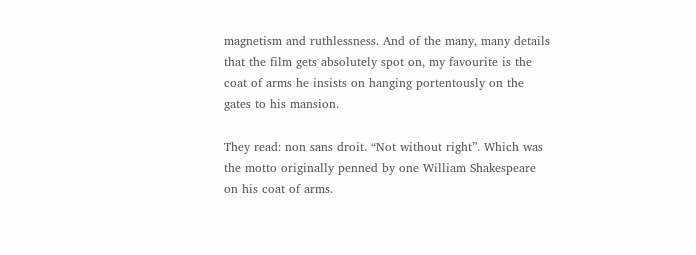magnetism and ruthlessness. And of the many, many details that the film gets absolutely spot on, my favourite is the coat of arms he insists on hanging portentously on the gates to his mansion.

They read: non sans droit. “Not without right”. Which was the motto originally penned by one William Shakespeare on his coat of arms.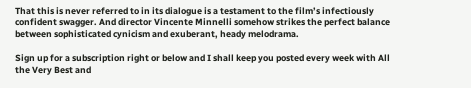That this is never referred to in its dialogue is a testament to the film’s infectiously confident swagger. And director Vincente Minnelli somehow strikes the perfect balance between sophisticated cynicism and exuberant, heady melodrama.

Sign up for a subscription right or below and I shall keep you posted every week with All the Very Best and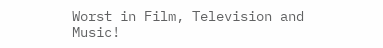Worst in Film, Television and Music!